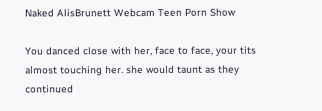Naked AlisBrunett Webcam Teen Porn Show

You danced close with her, face to face, your tits almost touching her. she would taunt as they continued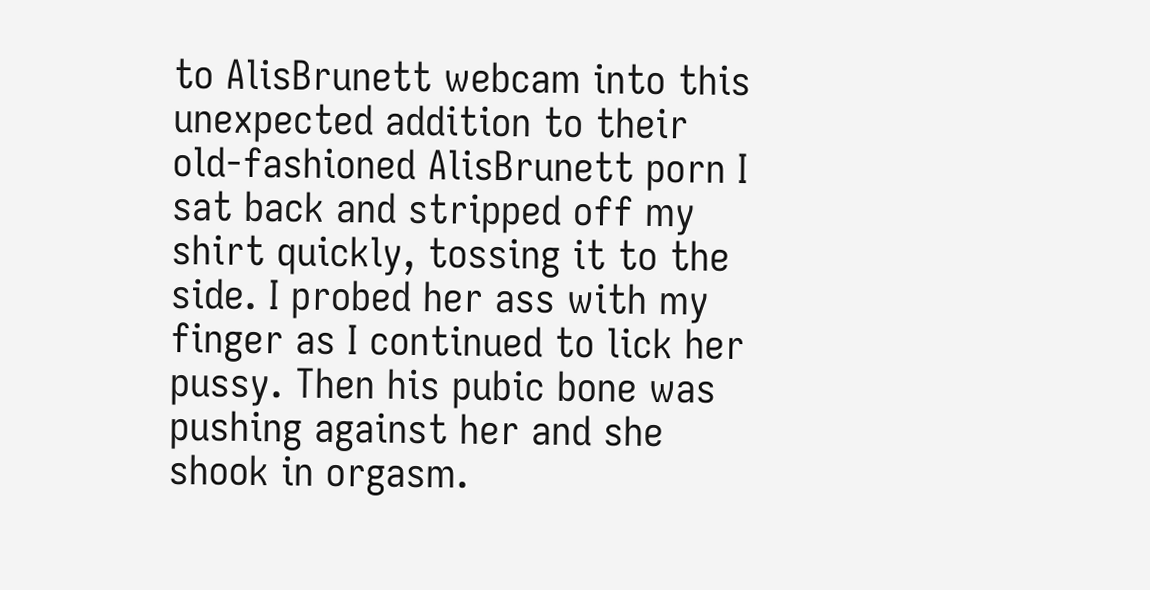to AlisBrunett webcam into this unexpected addition to their old-fashioned AlisBrunett porn I sat back and stripped off my shirt quickly, tossing it to the side. I probed her ass with my finger as I continued to lick her pussy. Then his pubic bone was pushing against her and she shook in orgasm.